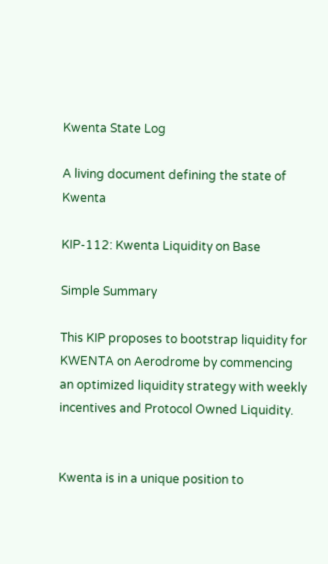Kwenta State Log

A living document defining the state of Kwenta

KIP-112: Kwenta Liquidity on Base

Simple Summary

This KIP proposes to bootstrap liquidity for KWENTA on Aerodrome by commencing an optimized liquidity strategy with weekly incentives and Protocol Owned Liquidity.


Kwenta is in a unique position to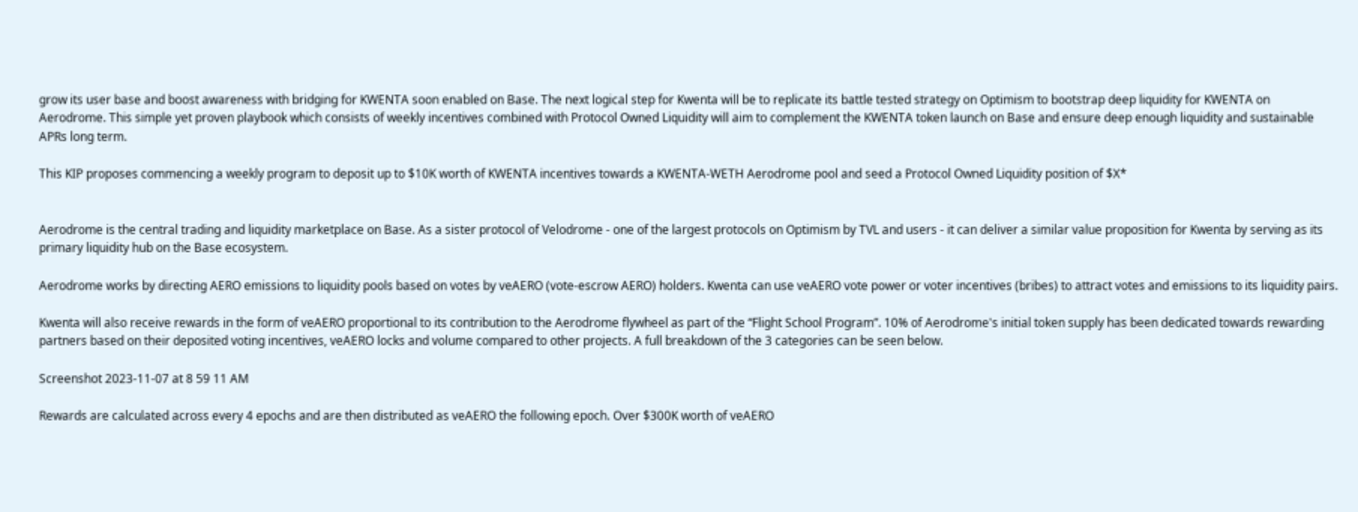grow its user base and boost awareness with bridging for KWENTA soon enabled on Base. The next logical step for Kwenta will be to replicate its battle tested strategy on Optimism to bootstrap deep liquidity for KWENTA on Aerodrome. This simple yet proven playbook which consists of weekly incentives combined with Protocol Owned Liquidity will aim to complement the KWENTA token launch on Base and ensure deep enough liquidity and sustainable APRs long term.

This KIP proposes commencing a weekly program to deposit up to $10K worth of KWENTA incentives towards a KWENTA-WETH Aerodrome pool and seed a Protocol Owned Liquidity position of $X*


Aerodrome is the central trading and liquidity marketplace on Base. As a sister protocol of Velodrome - one of the largest protocols on Optimism by TVL and users - it can deliver a similar value proposition for Kwenta by serving as its primary liquidity hub on the Base ecosystem.

Aerodrome works by directing AERO emissions to liquidity pools based on votes by veAERO (vote-escrow AERO) holders. Kwenta can use veAERO vote power or voter incentives (bribes) to attract votes and emissions to its liquidity pairs.

Kwenta will also receive rewards in the form of veAERO proportional to its contribution to the Aerodrome flywheel as part of the “Flight School Program”. 10% of Aerodrome's initial token supply has been dedicated towards rewarding partners based on their deposited voting incentives, veAERO locks and volume compared to other projects. A full breakdown of the 3 categories can be seen below.

Screenshot 2023-11-07 at 8 59 11 AM

Rewards are calculated across every 4 epochs and are then distributed as veAERO the following epoch. Over $300K worth of veAERO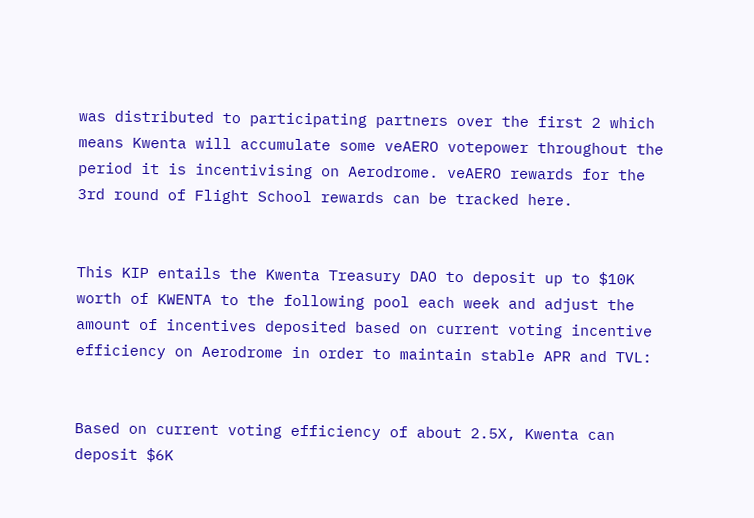was distributed to participating partners over the first 2 which means Kwenta will accumulate some veAERO votepower throughout the period it is incentivising on Aerodrome. veAERO rewards for the 3rd round of Flight School rewards can be tracked here.


This KIP entails the Kwenta Treasury DAO to deposit up to $10K worth of KWENTA to the following pool each week and adjust the amount of incentives deposited based on current voting incentive efficiency on Aerodrome in order to maintain stable APR and TVL:


Based on current voting efficiency of about 2.5X, Kwenta can deposit $6K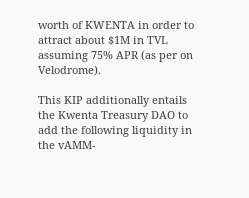worth of KWENTA in order to attract about $1M in TVL assuming 75% APR (as per on Velodrome).

This KIP additionally entails the Kwenta Treasury DAO to add the following liquidity in the vAMM-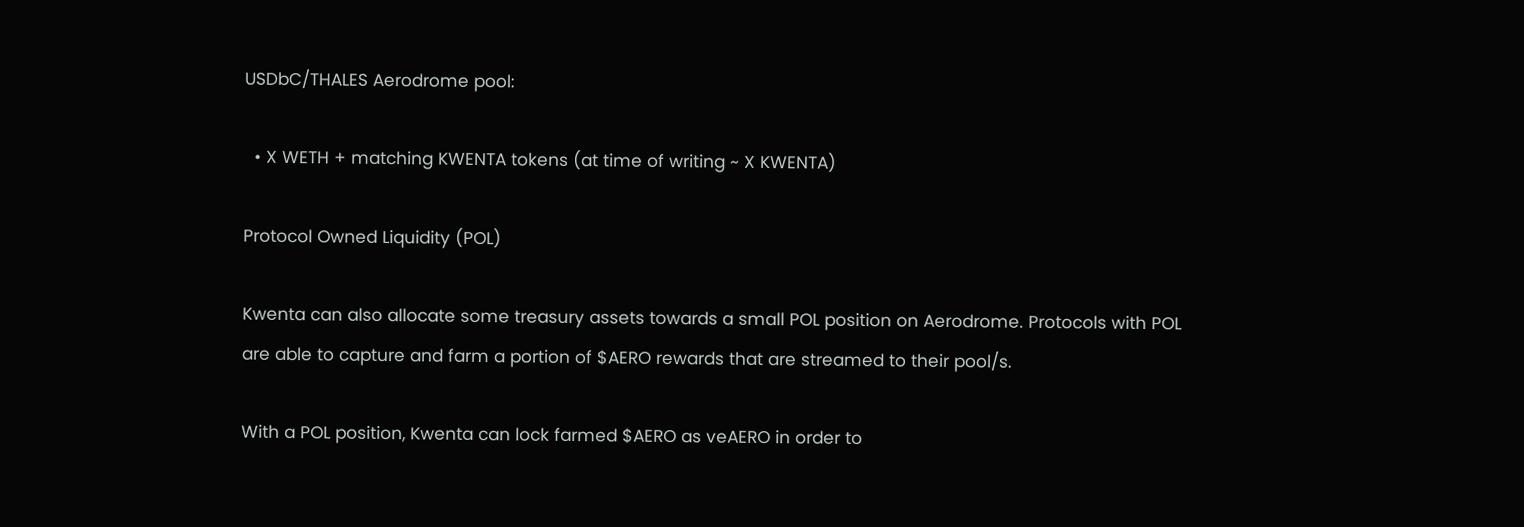USDbC/THALES Aerodrome pool:

  • X WETH + matching KWENTA tokens (at time of writing ~ X KWENTA)

Protocol Owned Liquidity (POL)

Kwenta can also allocate some treasury assets towards a small POL position on Aerodrome. Protocols with POL are able to capture and farm a portion of $AERO rewards that are streamed to their pool/s.

With a POL position, Kwenta can lock farmed $AERO as veAERO in order to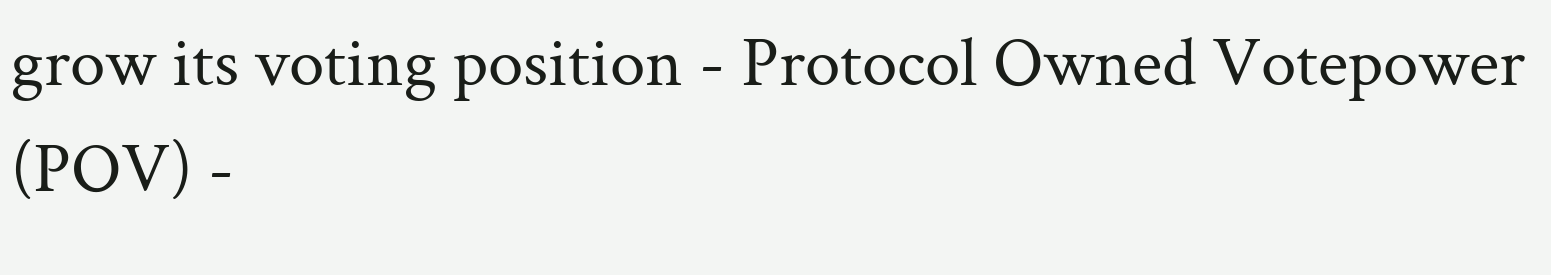grow its voting position - Protocol Owned Votepower (POV) -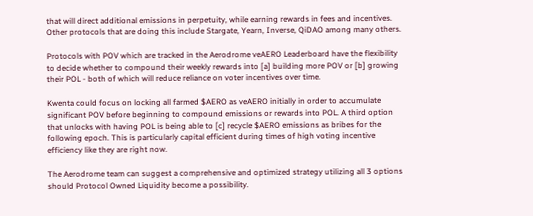that will direct additional emissions in perpetuity, while earning rewards in fees and incentives. Other protocols that are doing this include Stargate, Yearn, Inverse, QiDAO among many others.

Protocols with POV which are tracked in the Aerodrome veAERO Leaderboard have the flexibility to decide whether to compound their weekly rewards into [a] building more POV or [b] growing their POL - both of which will reduce reliance on voter incentives over time.

Kwenta could focus on locking all farmed $AERO as veAERO initially in order to accumulate significant POV before beginning to compound emissions or rewards into POL. A third option that unlocks with having POL is being able to [c] recycle $AERO emissions as bribes for the following epoch. This is particularly capital efficient during times of high voting incentive efficiency like they are right now.

The Aerodrome team can suggest a comprehensive and optimized strategy utilizing all 3 options should Protocol Owned Liquidity become a possibility.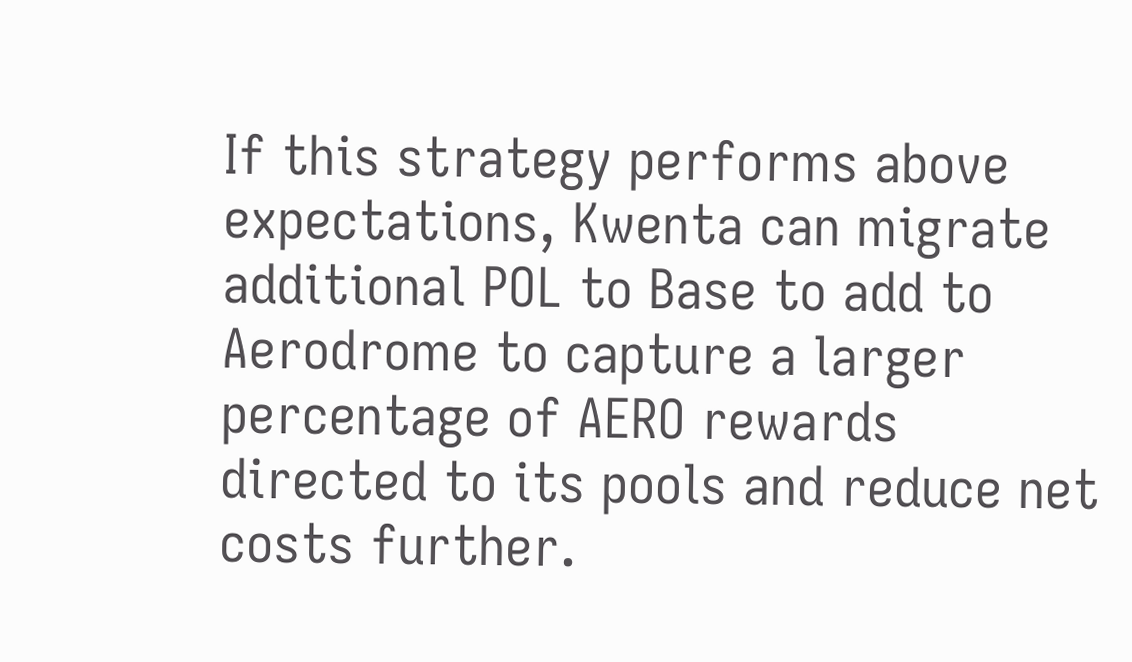If this strategy performs above expectations, Kwenta can migrate additional POL to Base to add to Aerodrome to capture a larger percentage of AERO rewards directed to its pools and reduce net costs further.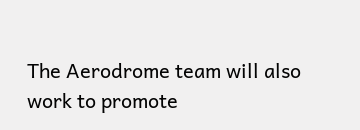The Aerodrome team will also work to promote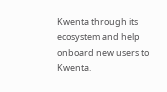Kwenta through its ecosystem and help onboard new users to Kwenta.